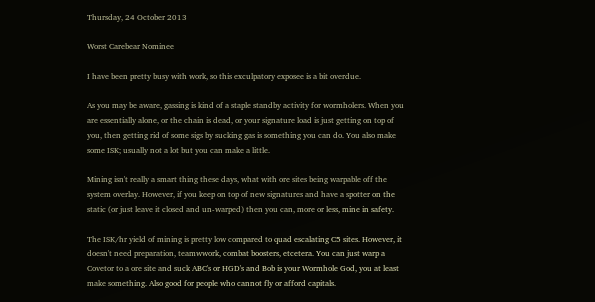Thursday, 24 October 2013

Worst Carebear Nominee

I have been pretty busy with work, so this exculpatory exposee is a bit overdue.

As you may be aware, gassing is kind of a staple standby activity for wormholers. When you are essentially alone, or the chain is dead, or your signature load is just getting on top of you, then getting rid of some sigs by sucking gas is something you can do. You also make some ISK; usually not a lot but you can make a little.

Mining isn't really a smart thing these days, what with ore sites being warpable off the system overlay. However, if you keep on top of new signatures and have a spotter on the static (or just leave it closed and un-warped) then you can, more or less, mine in safety.

The ISK/hr yield of mining is pretty low compared to quad escalating C5 sites. However, it doesn't need preparation, teamwwork, combat boosters, etcetera. You can just warp a Covetor to a ore site and suck ABC's or HGD's and Bob is your Wormhole God, you at least make something. Also good for people who cannot fly or afford capitals.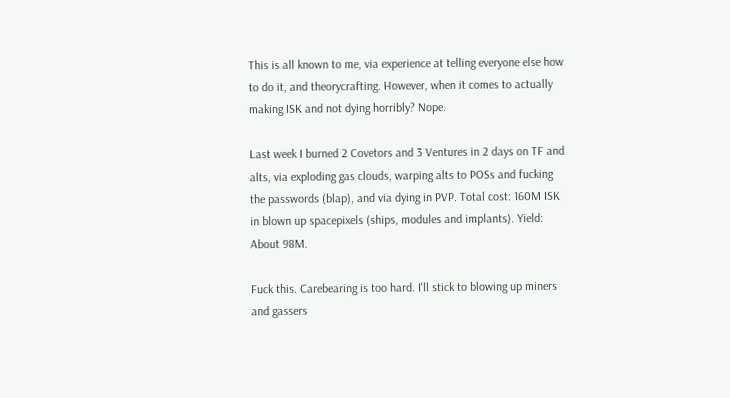This is all known to me, via experience at telling everyone else how to do it, and theorycrafting. However, when it comes to actually making ISK and not dying horribly? Nope.

Last week I burned 2 Covetors and 3 Ventures in 2 days on TF and alts, via exploding gas clouds, warping alts to POSs and fucking the passwords (blap), and via dying in PVP. Total cost: 160M ISK in blown up spacepixels (ships, modules and implants). Yield: About 98M.

Fuck this. Carebearing is too hard. I'll stick to blowing up miners and gassers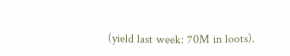(yield last week: 70M in loots).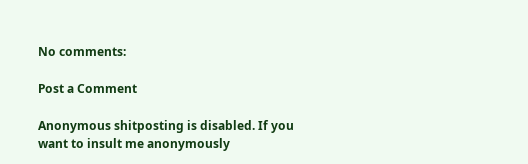No comments:

Post a Comment

Anonymous shitposting is disabled. If you want to insult me anonymously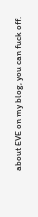about EVE on my blog, you can fuck off.